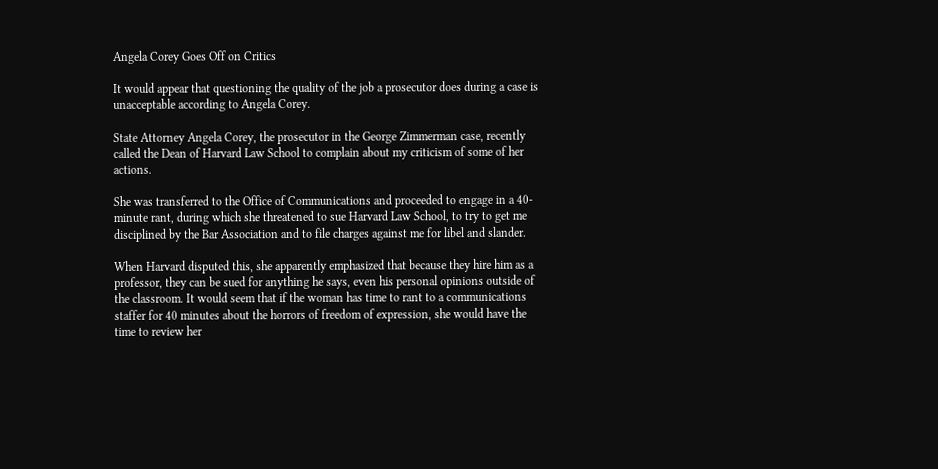Angela Corey Goes Off on Critics

It would appear that questioning the quality of the job a prosecutor does during a case is unacceptable according to Angela Corey.

State Attorney Angela Corey, the prosecutor in the George Zimmerman case, recently called the Dean of Harvard Law School to complain about my criticism of some of her actions.

She was transferred to the Office of Communications and proceeded to engage in a 40-minute rant, during which she threatened to sue Harvard Law School, to try to get me disciplined by the Bar Association and to file charges against me for libel and slander.

When Harvard disputed this, she apparently emphasized that because they hire him as a professor, they can be sued for anything he says, even his personal opinions outside of the classroom. It would seem that if the woman has time to rant to a communications staffer for 40 minutes about the horrors of freedom of expression, she would have the time to review her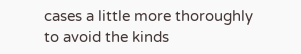cases a little more thoroughly to avoid the kinds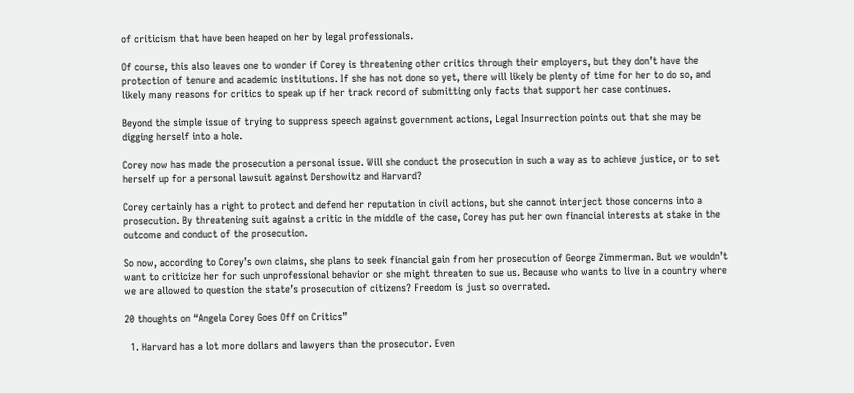of criticism that have been heaped on her by legal professionals.

Of course, this also leaves one to wonder if Corey is threatening other critics through their employers, but they don’t have the protection of tenure and academic institutions. If she has not done so yet, there will likely be plenty of time for her to do so, and likely many reasons for critics to speak up if her track record of submitting only facts that support her case continues.

Beyond the simple issue of trying to suppress speech against government actions, Legal Insurrection points out that she may be digging herself into a hole.

Corey now has made the prosecution a personal issue. Will she conduct the prosecution in such a way as to achieve justice, or to set herself up for a personal lawsuit against Dershowitz and Harvard?

Corey certainly has a right to protect and defend her reputation in civil actions, but she cannot interject those concerns into a prosecution. By threatening suit against a critic in the middle of the case, Corey has put her own financial interests at stake in the outcome and conduct of the prosecution.

So now, according to Corey’s own claims, she plans to seek financial gain from her prosecution of George Zimmerman. But we wouldn’t want to criticize her for such unprofessional behavior or she might threaten to sue us. Because who wants to live in a country where we are allowed to question the state’s prosecution of citizens? Freedom is just so overrated.

20 thoughts on “Angela Corey Goes Off on Critics”

  1. Harvard has a lot more dollars and lawyers than the prosecutor. Even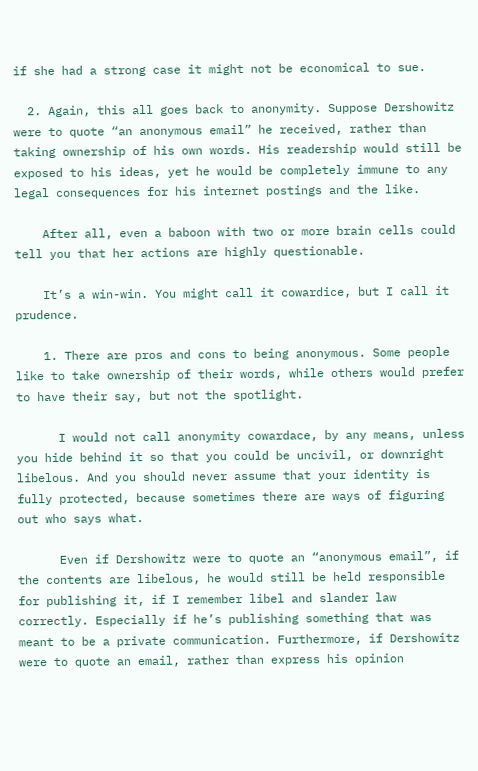if she had a strong case it might not be economical to sue.

  2. Again, this all goes back to anonymity. Suppose Dershowitz were to quote “an anonymous email” he received, rather than taking ownership of his own words. His readership would still be exposed to his ideas, yet he would be completely immune to any legal consequences for his internet postings and the like.

    After all, even a baboon with two or more brain cells could tell you that her actions are highly questionable.

    It’s a win-win. You might call it cowardice, but I call it prudence.

    1. There are pros and cons to being anonymous. Some people like to take ownership of their words, while others would prefer to have their say, but not the spotlight.

      I would not call anonymity cowardace, by any means, unless you hide behind it so that you could be uncivil, or downright libelous. And you should never assume that your identity is fully protected, because sometimes there are ways of figuring out who says what.

      Even if Dershowitz were to quote an “anonymous email”, if the contents are libelous, he would still be held responsible for publishing it, if I remember libel and slander law correctly. Especially if he’s publishing something that was meant to be a private communication. Furthermore, if Dershowitz were to quote an email, rather than express his opinion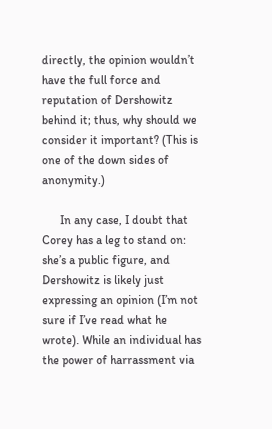directly, the opinion wouldn’t have the full force and reputation of Dershowitz behind it; thus, why should we consider it important? (This is one of the down sides of anonymity.)

      In any case, I doubt that Corey has a leg to stand on: she’s a public figure, and Dershowitz is likely just expressing an opinion (I’m not sure if I’ve read what he wrote). While an individual has the power of harrassment via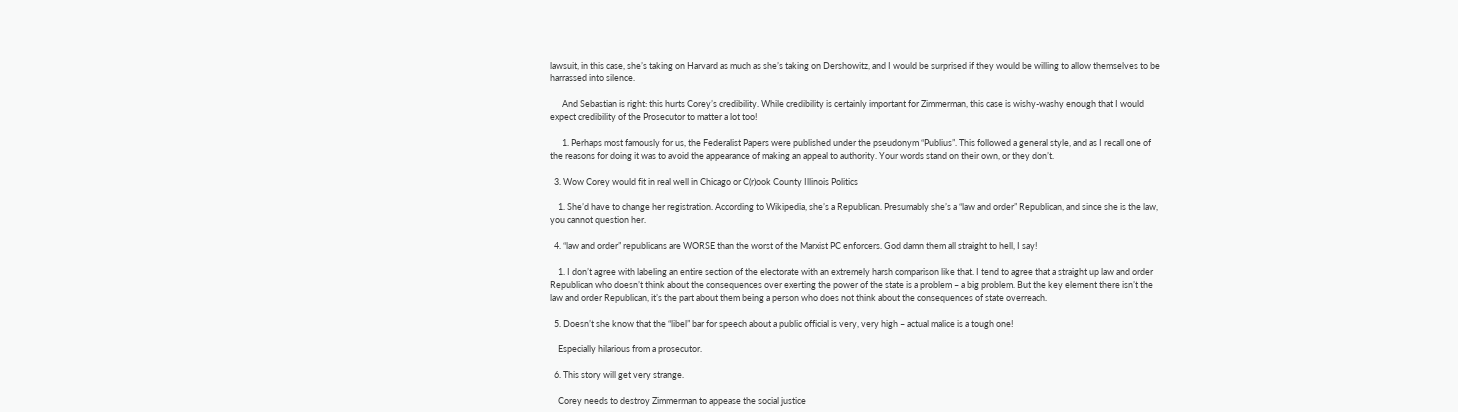lawsuit, in this case, she’s taking on Harvard as much as she’s taking on Dershowitz, and I would be surprised if they would be willing to allow themselves to be harrassed into silence.

      And Sebastian is right: this hurts Corey’s credibility. While credibility is certainly important for Zimmerman, this case is wishy-washy enough that I would expect credibility of the Prosecutor to matter a lot too!

      1. Perhaps most famously for us, the Federalist Papers were published under the pseudonym “Publius”. This followed a general style, and as I recall one of the reasons for doing it was to avoid the appearance of making an appeal to authority. Your words stand on their own, or they don’t.

  3. Wow Corey would fit in real well in Chicago or C(r)ook County Illinois Politics

    1. She’d have to change her registration. According to Wikipedia, she’s a Republican. Presumably she’s a “law and order” Republican, and since she is the law, you cannot question her.

  4. “law and order” republicans are WORSE than the worst of the Marxist PC enforcers. God damn them all straight to hell, I say!

    1. I don’t agree with labeling an entire section of the electorate with an extremely harsh comparison like that. I tend to agree that a straight up law and order Republican who doesn’t think about the consequences over exerting the power of the state is a problem – a big problem. But the key element there isn’t the law and order Republican, it’s the part about them being a person who does not think about the consequences of state overreach.

  5. Doesn’t she know that the “libel” bar for speech about a public official is very, very high – actual malice is a tough one!

    Especially hilarious from a prosecutor.

  6. This story will get very strange.

    Corey needs to destroy Zimmerman to appease the social justice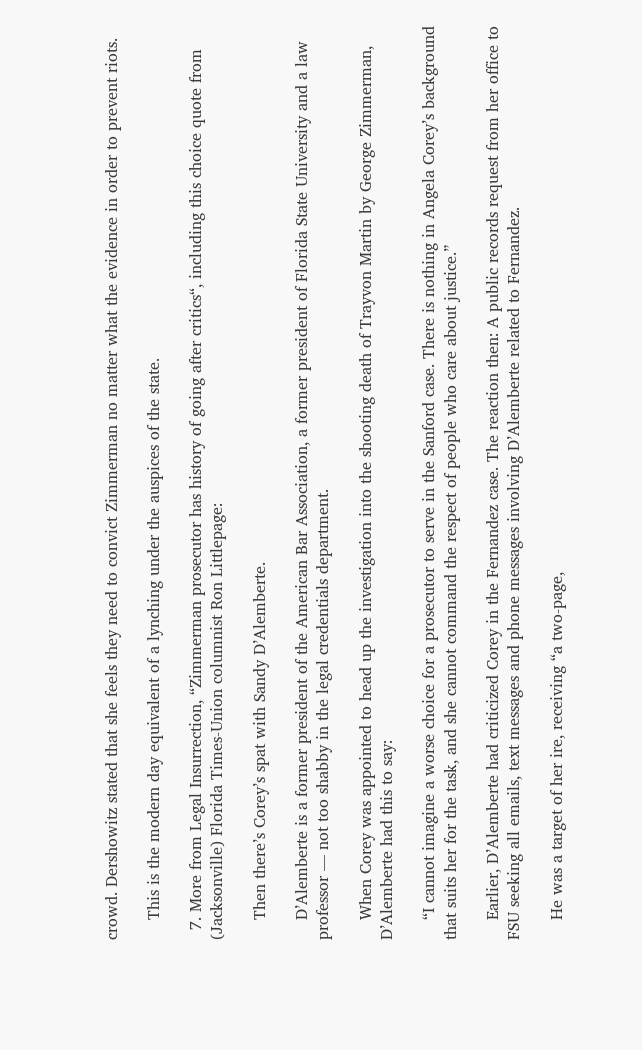crowd. Dershowitz stated that she feels they need to convict Zimmerman no matter what the evidence in order to prevent riots.

    This is the modern day equivalent of a lynching under the auspices of the state.

  7. More from Legal Insurrection, “Zimmerman prosecutor has history of going after critics“, including this choice quote from (Jacksonville) Florida Times-Union columnist Ron Littlepage:

    Then there’s Corey’s spat with Sandy D’Alemberte.

    D’Alemberte is a former president of the American Bar Association, a former president of Florida State University and a law professor — not too shabby in the legal credentials department.

    When Corey was appointed to head up the investigation into the shooting death of Trayvon Martin by George Zimmerman, D’Alemberte had this to say:

    “I cannot imagine a worse choice for a prosecutor to serve in the Sanford case. There is nothing in Angela Corey’s background that suits her for the task, and she cannot command the respect of people who care about justice.”

    Earlier, D’Alemberte had criticized Corey in the Fernandez case. The reaction then: A public records request from her office to FSU seeking all emails, text messages and phone messages involving D’Alemberte related to Fernandez.

    He was a target of her ire, receiving “a two-page,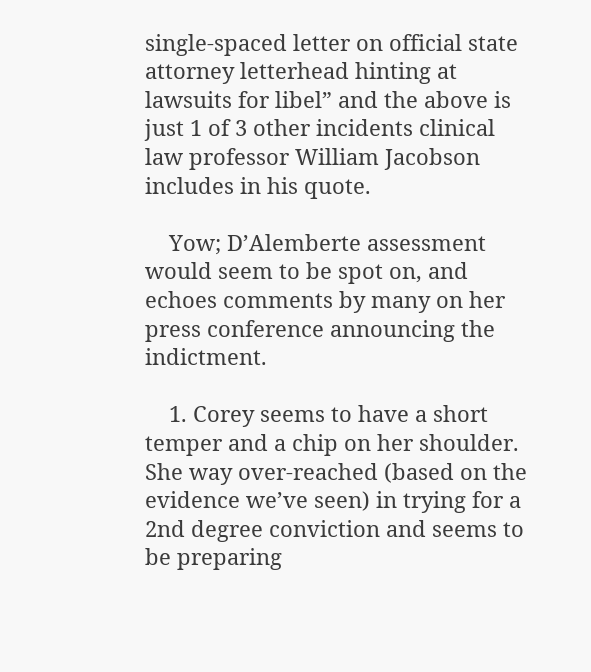single-spaced letter on official state attorney letterhead hinting at lawsuits for libel” and the above is just 1 of 3 other incidents clinical law professor William Jacobson includes in his quote.

    Yow; D’Alemberte assessment would seem to be spot on, and echoes comments by many on her press conference announcing the indictment.

    1. Corey seems to have a short temper and a chip on her shoulder. She way over-reached (based on the evidence we’ve seen) in trying for a 2nd degree conviction and seems to be preparing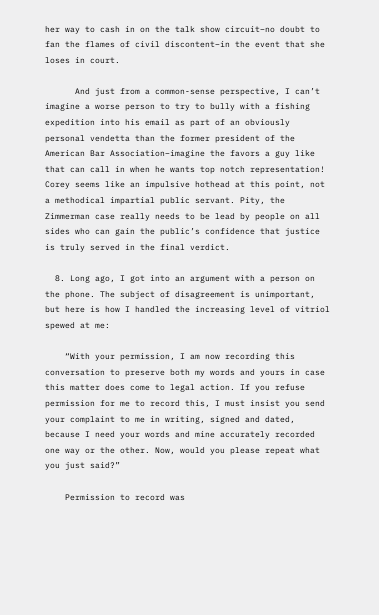her way to cash in on the talk show circuit–no doubt to fan the flames of civil discontent–in the event that she loses in court.

      And just from a common-sense perspective, I can’t imagine a worse person to try to bully with a fishing expedition into his email as part of an obviously personal vendetta than the former president of the American Bar Association–imagine the favors a guy like that can call in when he wants top notch representation! Corey seems like an impulsive hothead at this point, not a methodical impartial public servant. Pity, the Zimmerman case really needs to be lead by people on all sides who can gain the public’s confidence that justice is truly served in the final verdict.

  8. Long ago, I got into an argument with a person on the phone. The subject of disagreement is unimportant, but here is how I handled the increasing level of vitriol spewed at me:

    “With your permission, I am now recording this conversation to preserve both my words and yours in case this matter does come to legal action. If you refuse permission for me to record this, I must insist you send your complaint to me in writing, signed and dated, because I need your words and mine accurately recorded one way or the other. Now, would you please repeat what you just said?”

    Permission to record was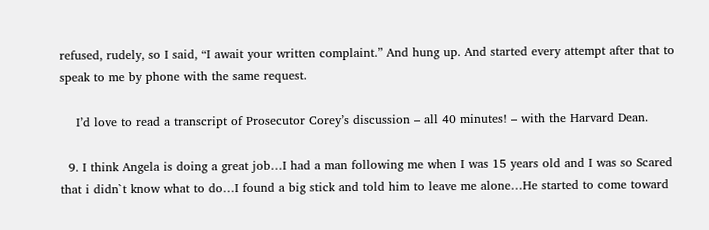refused, rudely, so I said, “I await your written complaint.” And hung up. And started every attempt after that to speak to me by phone with the same request.

    I’d love to read a transcript of Prosecutor Corey’s discussion – all 40 minutes! – with the Harvard Dean.

  9. I think Angela is doing a great job…I had a man following me when I was 15 years old and I was so Scared that i didn`t know what to do…I found a big stick and told him to leave me alone…He started to come toward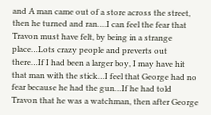and A man came out of a store across the street, then he turned and ran….I can feel the fear that Travon must have felt, by being in a strange place…Lots crazy people and preverts out there…If I had been a larger boy, I may have hit that man with the stick…I feel that George had no fear because he had the gun…If he had told Travon that he was a watchman, then after George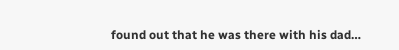found out that he was there with his dad…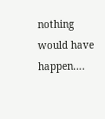nothing would have happen….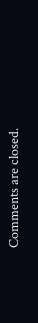Comments are closed.